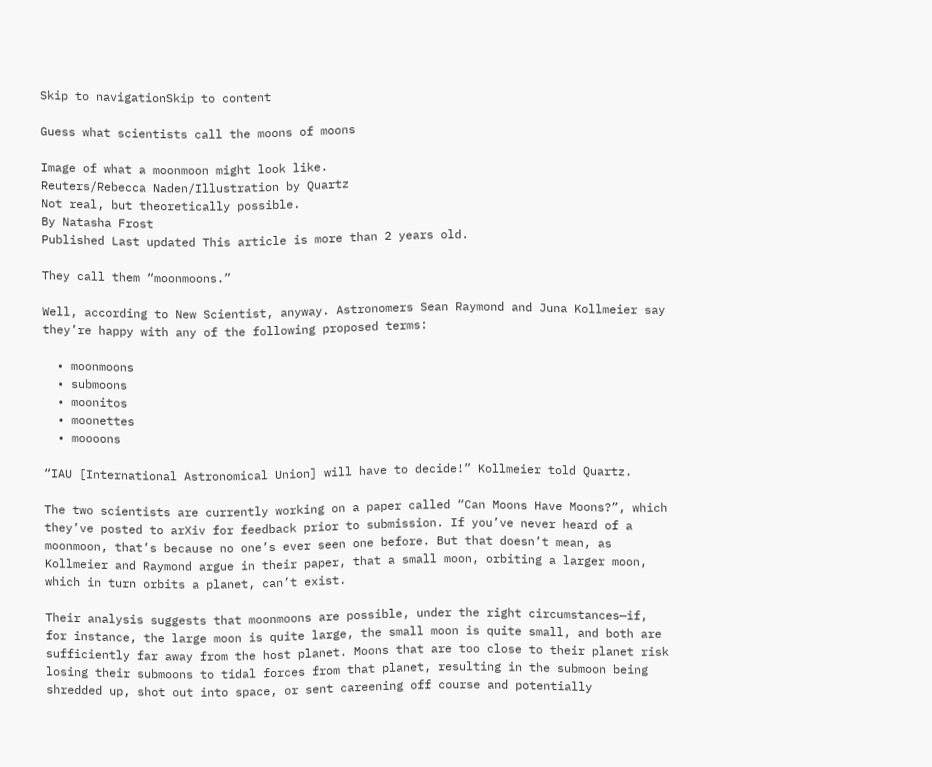Skip to navigationSkip to content

Guess what scientists call the moons of moons

Image of what a moonmoon might look like.
Reuters/Rebecca Naden/Illustration by Quartz
Not real, but theoretically possible.
By Natasha Frost
Published Last updated This article is more than 2 years old.

They call them “moonmoons.”

Well, according to New Scientist, anyway. Astronomers Sean Raymond and Juna Kollmeier say they’re happy with any of the following proposed terms:

  • moonmoons
  • submoons
  • moonitos
  • moonettes
  • moooons

“IAU [International Astronomical Union] will have to decide!” Kollmeier told Quartz.

The two scientists are currently working on a paper called “Can Moons Have Moons?”, which they’ve posted to arXiv for feedback prior to submission. If you’ve never heard of a moonmoon, that’s because no one’s ever seen one before. But that doesn’t mean, as Kollmeier and Raymond argue in their paper, that a small moon, orbiting a larger moon, which in turn orbits a planet, can’t exist.

Their analysis suggests that moonmoons are possible, under the right circumstances—if, for instance, the large moon is quite large, the small moon is quite small, and both are sufficiently far away from the host planet. Moons that are too close to their planet risk losing their submoons to tidal forces from that planet, resulting in the submoon being shredded up, shot out into space, or sent careening off course and potentially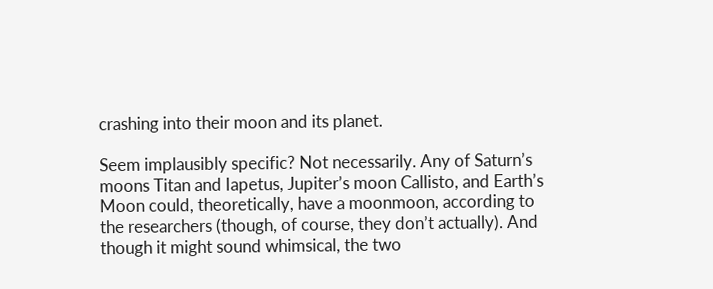crashing into their moon and its planet.

Seem implausibly specific? Not necessarily. Any of Saturn’s moons Titan and Iapetus, Jupiter’s moon Callisto, and Earth’s Moon could, theoretically, have a moonmoon, according to the researchers (though, of course, they don’t actually). And though it might sound whimsical, the two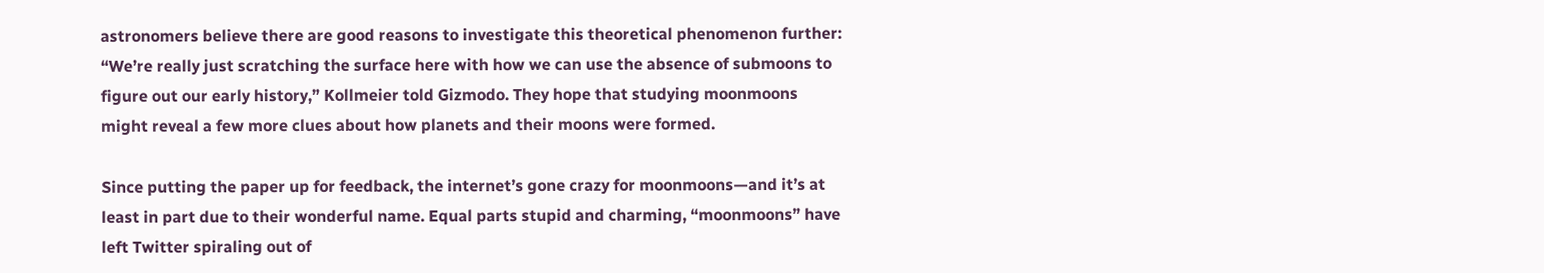astronomers believe there are good reasons to investigate this theoretical phenomenon further: “We’re really just scratching the surface here with how we can use the absence of submoons to figure out our early history,” Kollmeier told Gizmodo. They hope that studying moonmoons might reveal a few more clues about how planets and their moons were formed.

Since putting the paper up for feedback, the internet’s gone crazy for moonmoons—and it’s at least in part due to their wonderful name. Equal parts stupid and charming, “moonmoons” have left Twitter spiraling out of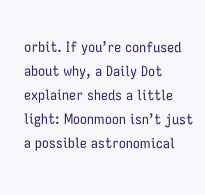orbit. If you’re confused about why, a Daily Dot explainer sheds a little light: Moonmoon isn’t just a possible astronomical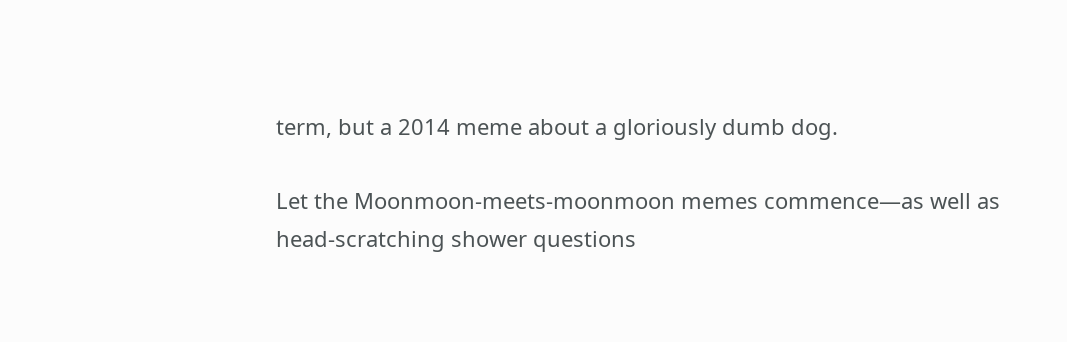term, but a 2014 meme about a gloriously dumb dog.

Let the Moonmoon-meets-moonmoon memes commence—as well as head-scratching shower questions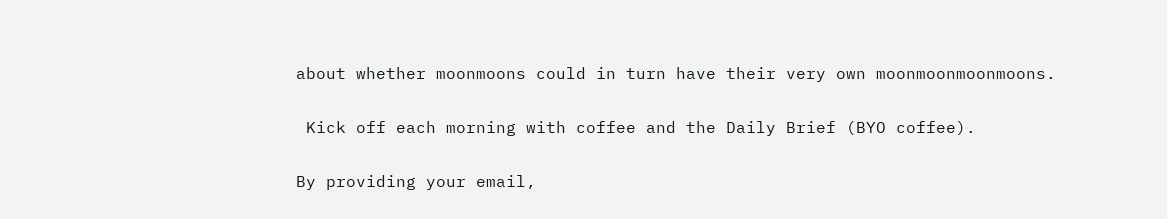about whether moonmoons could in turn have their very own moonmoonmoonmoons.

 Kick off each morning with coffee and the Daily Brief (BYO coffee).

By providing your email,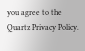you agree to the Quartz Privacy Policy.